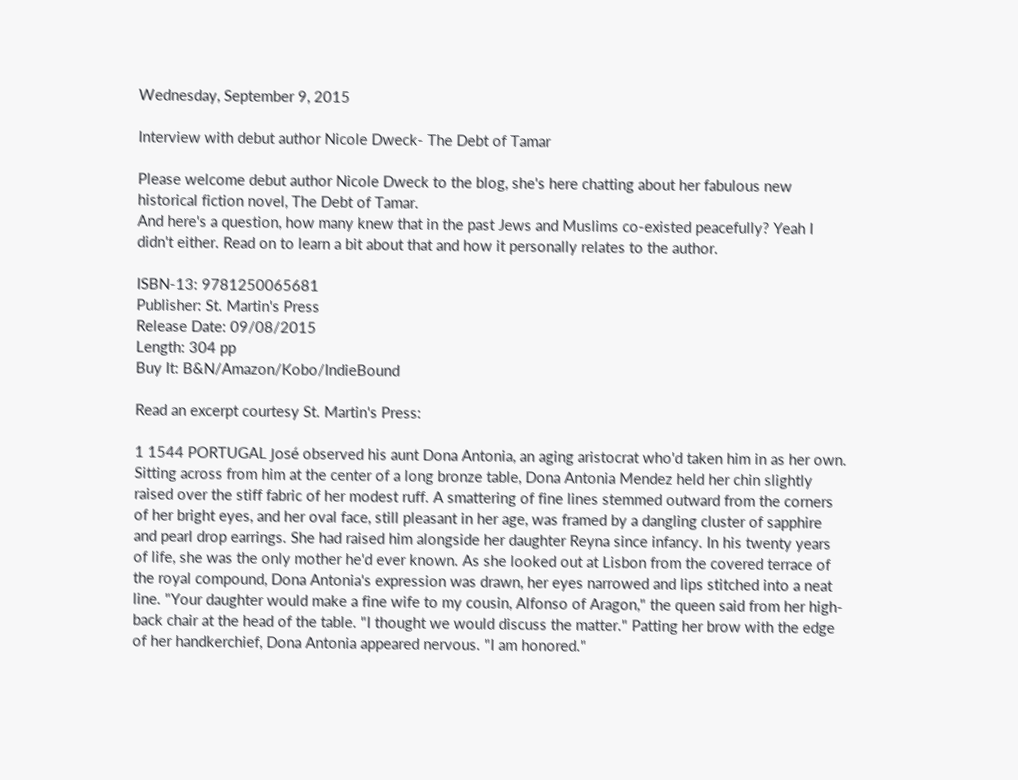Wednesday, September 9, 2015

Interview with debut author Nicole Dweck- The Debt of Tamar

Please welcome debut author Nicole Dweck to the blog, she's here chatting about her fabulous new historical fiction novel, The Debt of Tamar.
And here's a question, how many knew that in the past Jews and Muslims co-existed peacefully? Yeah I didn't either. Read on to learn a bit about that and how it personally relates to the author.

ISBN-13: 9781250065681
Publisher: St. Martin's Press
Release Date: 09/08/2015
Length: 304 pp
Buy It: B&N/Amazon/Kobo/IndieBound

Read an excerpt courtesy St. Martin's Press:

1 1544 PORTUGAL José observed his aunt Dona Antonia, an aging aristocrat who'd taken him in as her own. Sitting across from him at the center of a long bronze table, Dona Antonia Mendez held her chin slightly raised over the stiff fabric of her modest ruff. A smattering of fine lines stemmed outward from the corners of her bright eyes, and her oval face, still pleasant in her age, was framed by a dangling cluster of sapphire and pearl drop earrings. She had raised him alongside her daughter Reyna since infancy. In his twenty years of life, she was the only mother he'd ever known. As she looked out at Lisbon from the covered terrace of the royal compound, Dona Antonia's expression was drawn, her eyes narrowed and lips stitched into a neat line. "Your daughter would make a fine wife to my cousin, Alfonso of Aragon," the queen said from her high-back chair at the head of the table. "I thought we would discuss the matter." Patting her brow with the edge of her handkerchief, Dona Antonia appeared nervous. "I am honored."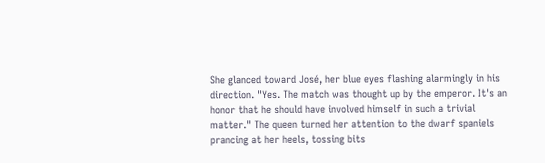She glanced toward José, her blue eyes flashing alarmingly in his direction. "Yes. The match was thought up by the emperor. It's an honor that he should have involved himself in such a trivial matter." The queen turned her attention to the dwarf spaniels prancing at her heels, tossing bits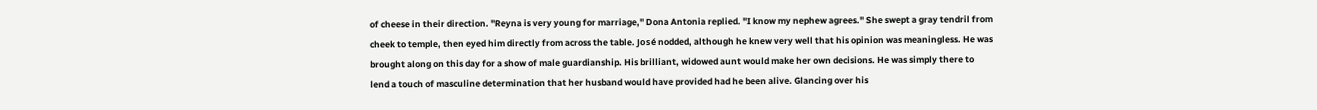of cheese in their direction. "Reyna is very young for marriage," Dona Antonia replied. "I know my nephew agrees." She swept a gray tendril from cheek to temple, then eyed him directly from across the table. José nodded, although he knew very well that his opinion was meaningless. He was brought along on this day for a show of male guardianship. His brilliant, widowed aunt would make her own decisions. He was simply there to lend a touch of masculine determination that her husband would have provided had he been alive. Glancing over his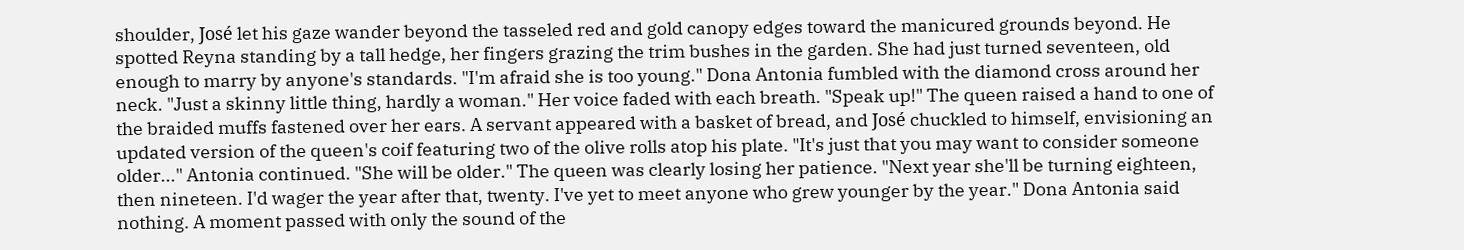shoulder, José let his gaze wander beyond the tasseled red and gold canopy edges toward the manicured grounds beyond. He spotted Reyna standing by a tall hedge, her fingers grazing the trim bushes in the garden. She had just turned seventeen, old enough to marry by anyone's standards. "I'm afraid she is too young." Dona Antonia fumbled with the diamond cross around her neck. "Just a skinny little thing, hardly a woman." Her voice faded with each breath. "Speak up!" The queen raised a hand to one of the braided muffs fastened over her ears. A servant appeared with a basket of bread, and José chuckled to himself, envisioning an updated version of the queen's coif featuring two of the olive rolls atop his plate. "It's just that you may want to consider someone older..." Antonia continued. "She will be older." The queen was clearly losing her patience. "Next year she'll be turning eighteen, then nineteen. I'd wager the year after that, twenty. I've yet to meet anyone who grew younger by the year." Dona Antonia said nothing. A moment passed with only the sound of the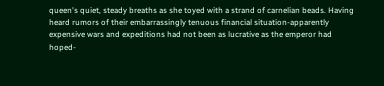queen's quiet, steady breaths as she toyed with a strand of carnelian beads. Having heard rumors of their embarrassingly tenuous financial situation-apparently expensive wars and expeditions had not been as lucrative as the emperor had hoped-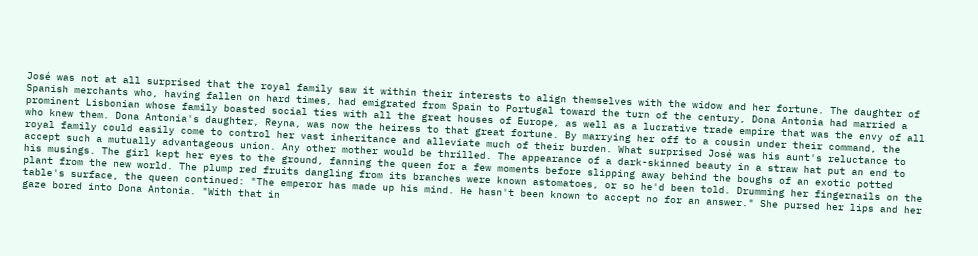José was not at all surprised that the royal family saw it within their interests to align themselves with the widow and her fortune. The daughter of Spanish merchants who, having fallen on hard times, had emigrated from Spain to Portugal toward the turn of the century, Dona Antonia had married a prominent Lisbonian whose family boasted social ties with all the great houses of Europe, as well as a lucrative trade empire that was the envy of all who knew them. Dona Antonia's daughter, Reyna, was now the heiress to that great fortune. By marrying her off to a cousin under their command, the royal family could easily come to control her vast inheritance and alleviate much of their burden. What surprised José was his aunt's reluctance to accept such a mutually advantageous union. Any other mother would be thrilled. The appearance of a dark-skinned beauty in a straw hat put an end to his musings. The girl kept her eyes to the ground, fanning the queen for a few moments before slipping away behind the boughs of an exotic potted plant from the new world. The plump red fruits dangling from its branches were known astomatoes, or so he'd been told. Drumming her fingernails on the table's surface, the queen continued: "The emperor has made up his mind. He hasn't been known to accept no for an answer." She pursed her lips and her gaze bored into Dona Antonia. "With that in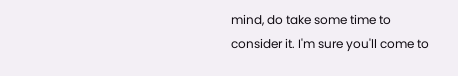mind, do take some time to consider it. I'm sure you'll come to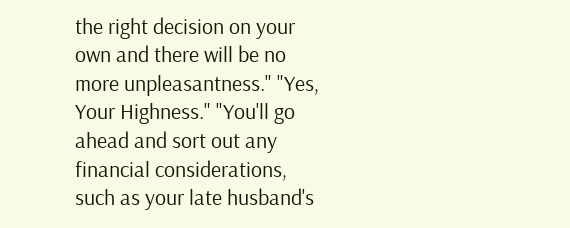the right decision on your own and there will be no more unpleasantness." "Yes, Your Highness." "You'll go ahead and sort out any financial considerations, such as your late husband's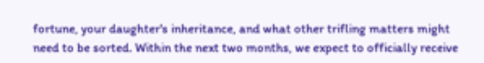fortune, your daughter's inheritance, and what other trifling matters might need to be sorted. Within the next two months, we expect to officially receive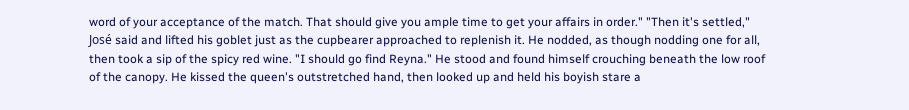word of your acceptance of the match. That should give you ample time to get your affairs in order." "Then it's settled," José said and lifted his goblet just as the cupbearer approached to replenish it. He nodded, as though nodding one for all, then took a sip of the spicy red wine. "I should go find Reyna." He stood and found himself crouching beneath the low roof of the canopy. He kissed the queen's outstretched hand, then looked up and held his boyish stare a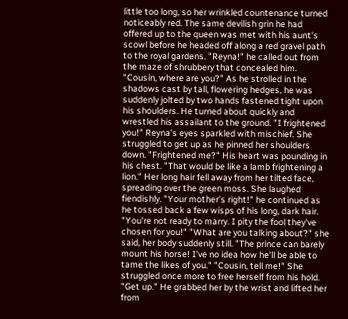little too long, so her wrinkled countenance turned noticeably red. The same devilish grin he had offered up to the queen was met with his aunt's scowl before he headed off along a red gravel path to the royal gardens. "Reyna!" he called out from the maze of shrubbery that concealed him. "Cousin, where are you?" As he strolled in the shadows cast by tall, flowering hedges, he was suddenly jolted by two hands fastened tight upon his shoulders. He turned about quickly and wrestled his assailant to the ground. "I frightened you!" Reyna's eyes sparkled with mischief. She struggled to get up as he pinned her shoulders down. "Frightened me?" His heart was pounding in his chest. "That would be like a lamb frightening a lion." Her long hair fell away from her tilted face, spreading over the green moss. She laughed fiendishly. "Your mother's right!" he continued as he tossed back a few wisps of his long, dark hair. "You're not ready to marry. I pity the fool they've chosen for you!" "What are you talking about?" she said, her body suddenly still. "The prince can barely mount his horse! I've no idea how he'll be able to tame the likes of you." "Cousin, tell me!" She struggled once more to free herself from his hold. "Get up." He grabbed her by the wrist and lifted her from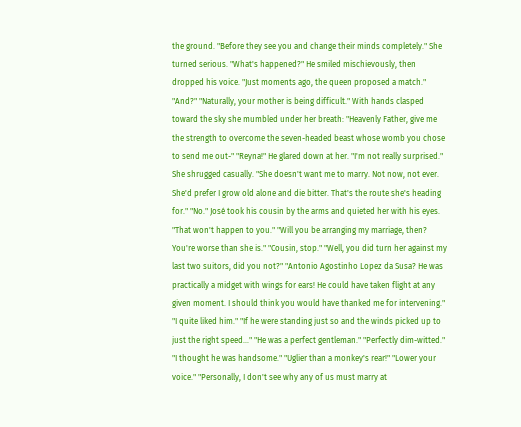the ground. "Before they see you and change their minds completely." She turned serious. "What's happened?" He smiled mischievously, then dropped his voice. "Just moments ago, the queen proposed a match." "And?" "Naturally, your mother is being difficult." With hands clasped toward the sky she mumbled under her breath: "Heavenly Father, give me the strength to overcome the seven-headed beast whose womb you chose to send me out-" "Reyna!" He glared down at her. "I'm not really surprised." She shrugged casually. "She doesn't want me to marry. Not now, not ever. She'd prefer I grow old alone and die bitter. That's the route she's heading for." "No." José took his cousin by the arms and quieted her with his eyes. "That won't happen to you." "Will you be arranging my marriage, then? You're worse than she is." "Cousin, stop." "Well, you did turn her against my last two suitors, did you not?" "Antonio Agostinho Lopez da Susa? He was practically a midget with wings for ears! He could have taken flight at any given moment. I should think you would have thanked me for intervening." "I quite liked him." "If he were standing just so and the winds picked up to just the right speed..." "He was a perfect gentleman." "Perfectly dim-witted." "I thought he was handsome." "Uglier than a monkey's rear!" "Lower your voice." "Personally, I don't see why any of us must marry at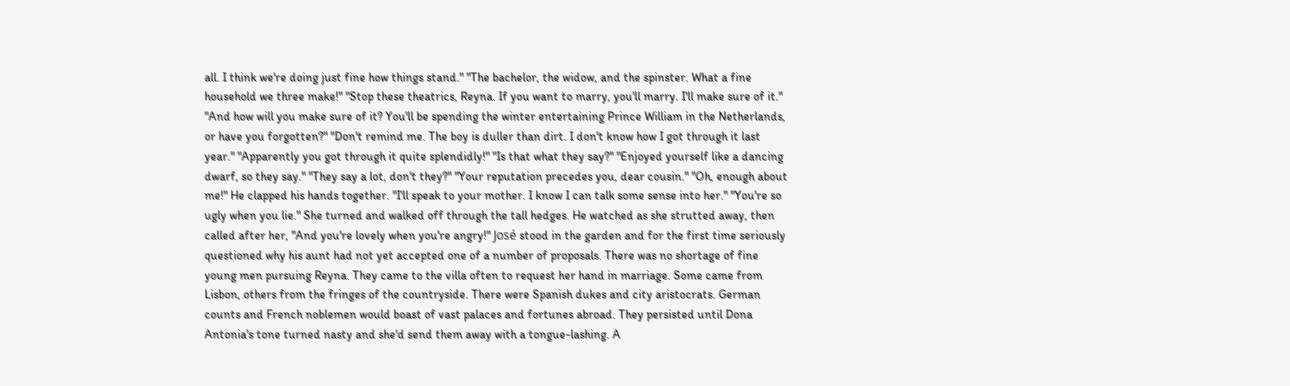all. I think we're doing just fine how things stand." "The bachelor, the widow, and the spinster. What a fine household we three make!" "Stop these theatrics, Reyna. If you want to marry, you'll marry. I'll make sure of it." "And how will you make sure of it? You'll be spending the winter entertaining Prince William in the Netherlands, or have you forgotten?" "Don't remind me. The boy is duller than dirt. I don't know how I got through it last year." "Apparently you got through it quite splendidly!" "Is that what they say?" "Enjoyed yourself like a dancing dwarf, so they say." "They say a lot, don't they?" "Your reputation precedes you, dear cousin." "Oh, enough about me!" He clapped his hands together. "I'll speak to your mother. I know I can talk some sense into her." "You're so ugly when you lie." She turned and walked off through the tall hedges. He watched as she strutted away, then called after her, "And you're lovely when you're angry!" José stood in the garden and for the first time seriously questioned why his aunt had not yet accepted one of a number of proposals. There was no shortage of fine young men pursuing Reyna. They came to the villa often to request her hand in marriage. Some came from Lisbon, others from the fringes of the countryside. There were Spanish dukes and city aristocrats. German counts and French noblemen would boast of vast palaces and fortunes abroad. They persisted until Dona Antonia's tone turned nasty and she'd send them away with a tongue-lashing. A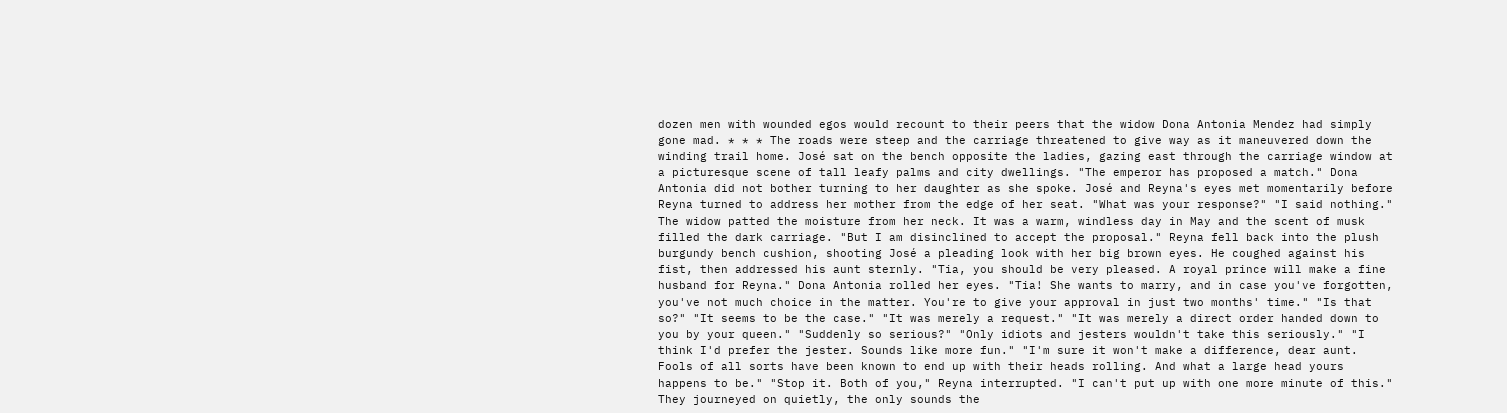dozen men with wounded egos would recount to their peers that the widow Dona Antonia Mendez had simply gone mad. * * * The roads were steep and the carriage threatened to give way as it maneuvered down the winding trail home. José sat on the bench opposite the ladies, gazing east through the carriage window at a picturesque scene of tall leafy palms and city dwellings. "The emperor has proposed a match." Dona Antonia did not bother turning to her daughter as she spoke. José and Reyna's eyes met momentarily before Reyna turned to address her mother from the edge of her seat. "What was your response?" "I said nothing." The widow patted the moisture from her neck. It was a warm, windless day in May and the scent of musk filled the dark carriage. "But I am disinclined to accept the proposal." Reyna fell back into the plush burgundy bench cushion, shooting José a pleading look with her big brown eyes. He coughed against his fist, then addressed his aunt sternly. "Tia, you should be very pleased. A royal prince will make a fine husband for Reyna." Dona Antonia rolled her eyes. "Tia! She wants to marry, and in case you've forgotten, you've not much choice in the matter. You're to give your approval in just two months' time." "Is that so?" "It seems to be the case." "It was merely a request." "It was merely a direct order handed down to you by your queen." "Suddenly so serious?" "Only idiots and jesters wouldn't take this seriously." "I think I'd prefer the jester. Sounds like more fun." "I'm sure it won't make a difference, dear aunt. Fools of all sorts have been known to end up with their heads rolling. And what a large head yours happens to be." "Stop it. Both of you," Reyna interrupted. "I can't put up with one more minute of this." They journeyed on quietly, the only sounds the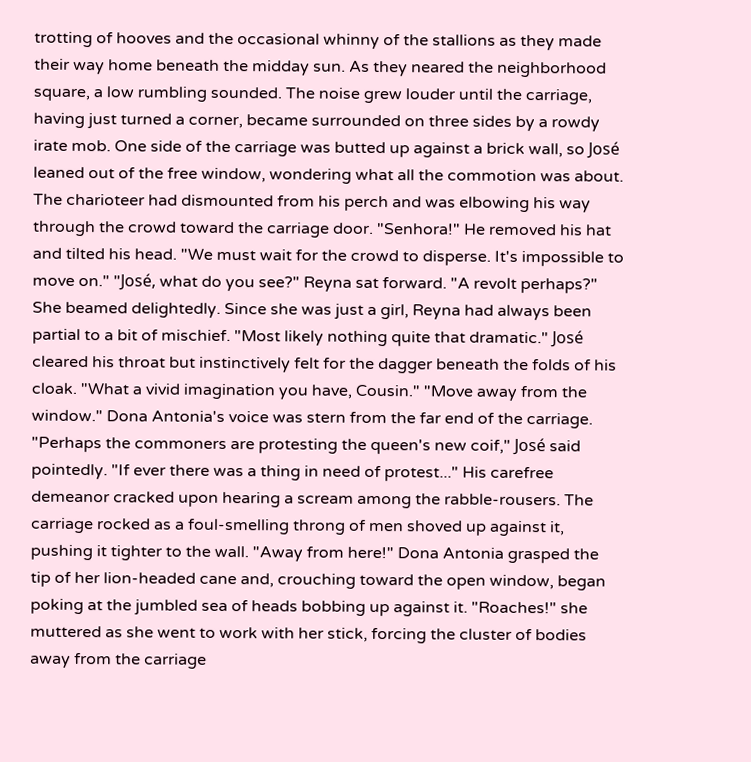trotting of hooves and the occasional whinny of the stallions as they made their way home beneath the midday sun. As they neared the neighborhood square, a low rumbling sounded. The noise grew louder until the carriage, having just turned a corner, became surrounded on three sides by a rowdy irate mob. One side of the carriage was butted up against a brick wall, so José leaned out of the free window, wondering what all the commotion was about. The charioteer had dismounted from his perch and was elbowing his way through the crowd toward the carriage door. "Senhora!" He removed his hat and tilted his head. "We must wait for the crowd to disperse. It's impossible to move on." "José, what do you see?" Reyna sat forward. "A revolt perhaps?" She beamed delightedly. Since she was just a girl, Reyna had always been partial to a bit of mischief. "Most likely nothing quite that dramatic." José cleared his throat but instinctively felt for the dagger beneath the folds of his cloak. "What a vivid imagination you have, Cousin." "Move away from the window." Dona Antonia's voice was stern from the far end of the carriage. "Perhaps the commoners are protesting the queen's new coif," José said pointedly. "If ever there was a thing in need of protest..." His carefree demeanor cracked upon hearing a scream among the rabble-rousers. The carriage rocked as a foul-smelling throng of men shoved up against it, pushing it tighter to the wall. "Away from here!" Dona Antonia grasped the tip of her lion-headed cane and, crouching toward the open window, began poking at the jumbled sea of heads bobbing up against it. "Roaches!" she muttered as she went to work with her stick, forcing the cluster of bodies away from the carriage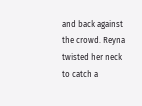and back against the crowd. Reyna twisted her neck to catch a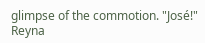glimpse of the commotion. "José!" Reyna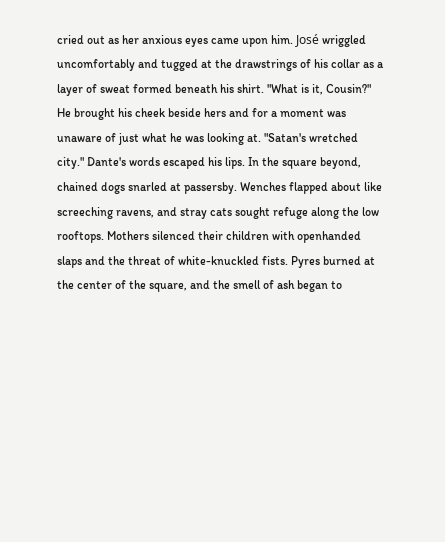cried out as her anxious eyes came upon him. José wriggled uncomfortably and tugged at the drawstrings of his collar as a layer of sweat formed beneath his shirt. "What is it, Cousin?" He brought his cheek beside hers and for a moment was unaware of just what he was looking at. "Satan's wretched city." Dante's words escaped his lips. In the square beyond, chained dogs snarled at passersby. Wenches flapped about like screeching ravens, and stray cats sought refuge along the low rooftops. Mothers silenced their children with openhanded slaps and the threat of white-knuckled fists. Pyres burned at the center of the square, and the smell of ash began to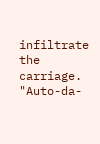infiltrate the carriage. "Auto-da-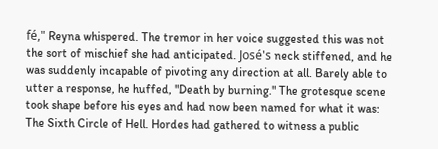fé," Reyna whispered. The tremor in her voice suggested this was not the sort of mischief she had anticipated. José's neck stiffened, and he was suddenly incapable of pivoting any direction at all. Barely able to utter a response, he huffed, "Death by burning." The grotesque scene took shape before his eyes and had now been named for what it was: The Sixth Circle of Hell. Hordes had gathered to witness a public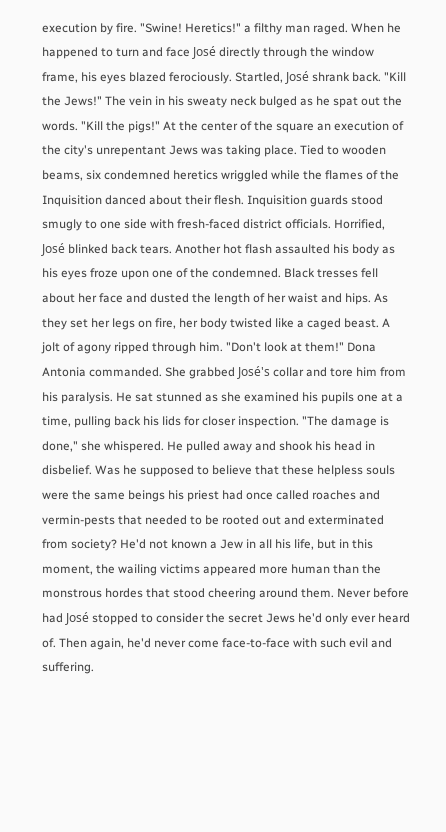execution by fire. "Swine! Heretics!" a filthy man raged. When he happened to turn and face José directly through the window frame, his eyes blazed ferociously. Startled, José shrank back. "Kill the Jews!" The vein in his sweaty neck bulged as he spat out the words. "Kill the pigs!" At the center of the square an execution of the city's unrepentant Jews was taking place. Tied to wooden beams, six condemned heretics wriggled while the flames of the Inquisition danced about their flesh. Inquisition guards stood smugly to one side with fresh-faced district officials. Horrified, José blinked back tears. Another hot flash assaulted his body as his eyes froze upon one of the condemned. Black tresses fell about her face and dusted the length of her waist and hips. As they set her legs on fire, her body twisted like a caged beast. A jolt of agony ripped through him. "Don't look at them!" Dona Antonia commanded. She grabbed José's collar and tore him from his paralysis. He sat stunned as she examined his pupils one at a time, pulling back his lids for closer inspection. "The damage is done," she whispered. He pulled away and shook his head in disbelief. Was he supposed to believe that these helpless souls were the same beings his priest had once called roaches and vermin-pests that needed to be rooted out and exterminated from society? He'd not known a Jew in all his life, but in this moment, the wailing victims appeared more human than the monstrous hordes that stood cheering around them. Never before had José stopped to consider the secret Jews he'd only ever heard of. Then again, he'd never come face-to-face with such evil and suffering.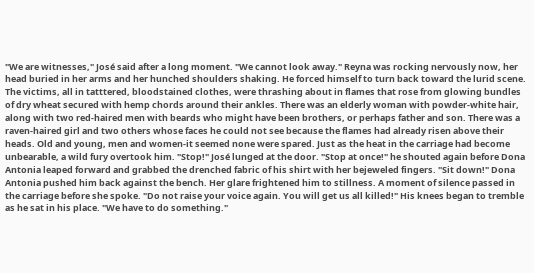"We are witnesses," José said after a long moment. "We cannot look away." Reyna was rocking nervously now, her head buried in her arms and her hunched shoulders shaking. He forced himself to turn back toward the lurid scene. The victims, all in tatttered, bloodstained clothes, were thrashing about in flames that rose from glowing bundles of dry wheat secured with hemp chords around their ankles. There was an elderly woman with powder-white hair, along with two red-haired men with beards who might have been brothers, or perhaps father and son. There was a raven-haired girl and two others whose faces he could not see because the flames had already risen above their heads. Old and young, men and women-it seemed none were spared. Just as the heat in the carriage had become unbearable, a wild fury overtook him. "Stop!" José lunged at the door. "Stop at once!" he shouted again before Dona Antonia leaped forward and grabbed the drenched fabric of his shirt with her bejeweled fingers. "Sit down!" Dona Antonia pushed him back against the bench. Her glare frightened him to stillness. A moment of silence passed in the carriage before she spoke. "Do not raise your voice again. You will get us all killed!" His knees began to tremble as he sat in his place. "We have to do something."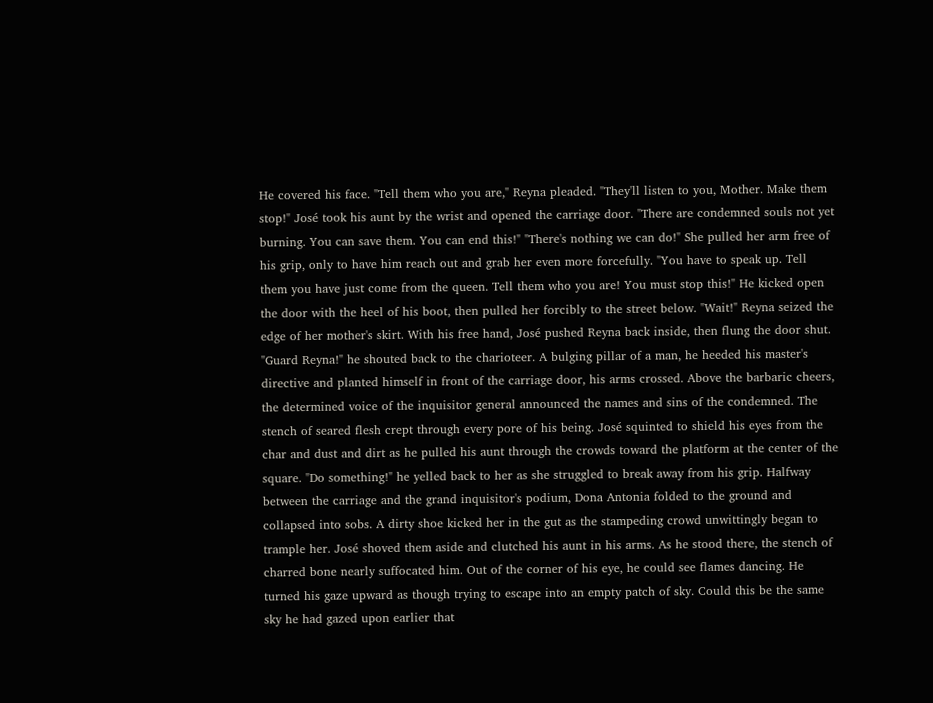He covered his face. "Tell them who you are," Reyna pleaded. "They'll listen to you, Mother. Make them stop!" José took his aunt by the wrist and opened the carriage door. "There are condemned souls not yet burning. You can save them. You can end this!" "There's nothing we can do!" She pulled her arm free of his grip, only to have him reach out and grab her even more forcefully. "You have to speak up. Tell them you have just come from the queen. Tell them who you are! You must stop this!" He kicked open the door with the heel of his boot, then pulled her forcibly to the street below. "Wait!" Reyna seized the edge of her mother's skirt. With his free hand, José pushed Reyna back inside, then flung the door shut. "Guard Reyna!" he shouted back to the charioteer. A bulging pillar of a man, he heeded his master's directive and planted himself in front of the carriage door, his arms crossed. Above the barbaric cheers, the determined voice of the inquisitor general announced the names and sins of the condemned. The stench of seared flesh crept through every pore of his being. José squinted to shield his eyes from the char and dust and dirt as he pulled his aunt through the crowds toward the platform at the center of the square. "Do something!" he yelled back to her as she struggled to break away from his grip. Halfway between the carriage and the grand inquisitor's podium, Dona Antonia folded to the ground and collapsed into sobs. A dirty shoe kicked her in the gut as the stampeding crowd unwittingly began to trample her. José shoved them aside and clutched his aunt in his arms. As he stood there, the stench of charred bone nearly suffocated him. Out of the corner of his eye, he could see flames dancing. He turned his gaze upward as though trying to escape into an empty patch of sky. Could this be the same sky he had gazed upon earlier that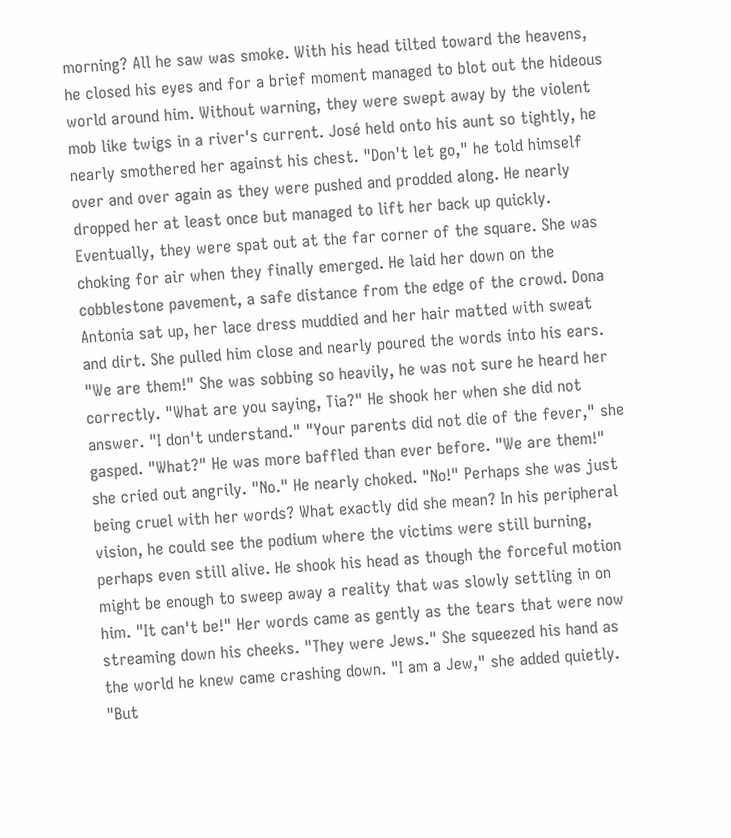morning? All he saw was smoke. With his head tilted toward the heavens, he closed his eyes and for a brief moment managed to blot out the hideous world around him. Without warning, they were swept away by the violent mob like twigs in a river's current. José held onto his aunt so tightly, he nearly smothered her against his chest. "Don't let go," he told himself over and over again as they were pushed and prodded along. He nearly dropped her at least once but managed to lift her back up quickly. Eventually, they were spat out at the far corner of the square. She was choking for air when they finally emerged. He laid her down on the cobblestone pavement, a safe distance from the edge of the crowd. Dona Antonia sat up, her lace dress muddied and her hair matted with sweat and dirt. She pulled him close and nearly poured the words into his ears. "We are them!" She was sobbing so heavily, he was not sure he heard her correctly. "What are you saying, Tia?" He shook her when she did not answer. "I don't understand." "Your parents did not die of the fever," she gasped. "What?" He was more baffled than ever before. "We are them!" she cried out angrily. "No." He nearly choked. "No!" Perhaps she was just being cruel with her words? What exactly did she mean? In his peripheral vision, he could see the podium where the victims were still burning, perhaps even still alive. He shook his head as though the forceful motion might be enough to sweep away a reality that was slowly settling in on him. "It can't be!" Her words came as gently as the tears that were now streaming down his cheeks. "They were Jews." She squeezed his hand as the world he knew came crashing down. "I am a Jew," she added quietly. "But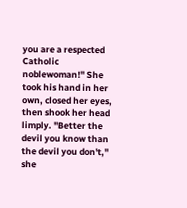you are a respected Catholic noblewoman!" She took his hand in her own, closed her eyes, then shook her head limply. "Better the devil you know than the devil you don't," she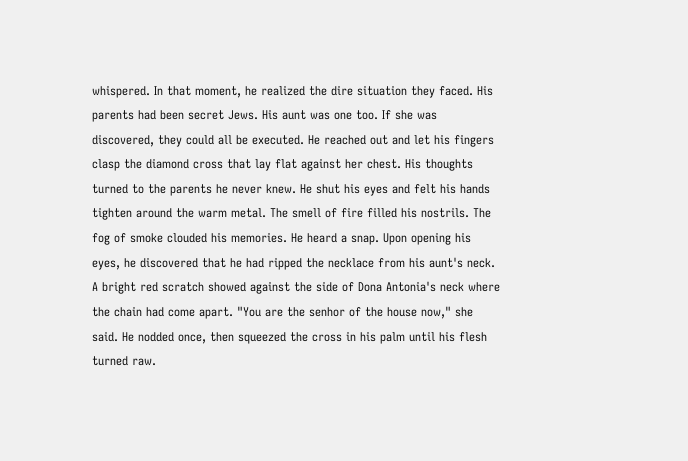whispered. In that moment, he realized the dire situation they faced. His parents had been secret Jews. His aunt was one too. If she was discovered, they could all be executed. He reached out and let his fingers clasp the diamond cross that lay flat against her chest. His thoughts turned to the parents he never knew. He shut his eyes and felt his hands tighten around the warm metal. The smell of fire filled his nostrils. The fog of smoke clouded his memories. He heard a snap. Upon opening his eyes, he discovered that he had ripped the necklace from his aunt's neck. A bright red scratch showed against the side of Dona Antonia's neck where the chain had come apart. "You are the senhor of the house now," she said. He nodded once, then squeezed the cross in his palm until his flesh turned raw.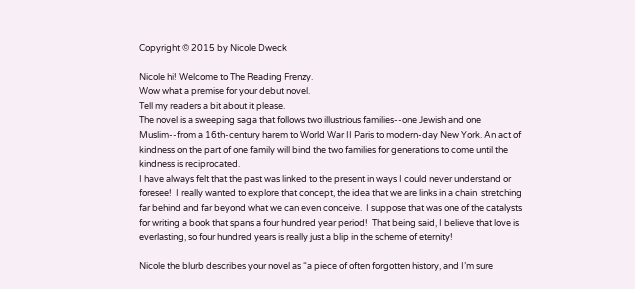Copyright © 2015 by Nicole Dweck

Nicole hi! Welcome to The Reading Frenzy.
Wow what a premise for your debut novel.
Tell my readers a bit about it please.
The novel is a sweeping saga that follows two illustrious families--one Jewish and one Muslim--from a 16th-century harem to World War II Paris to modern-day New York. An act of kindness on the part of one family will bind the two families for generations to come until the kindness is reciprocated.
I have always felt that the past was linked to the present in ways I could never understand or foresee!  I really wanted to explore that concept, the idea that we are links in a chain  stretching far behind and far beyond what we can even conceive.  I suppose that was one of the catalysts for writing a book that spans a four hundred year period!  That being said, I believe that love is everlasting, so four hundred years is really just a blip in the scheme of eternity!

Nicole the blurb describes your novel as “a piece of often forgotten history, and I’m sure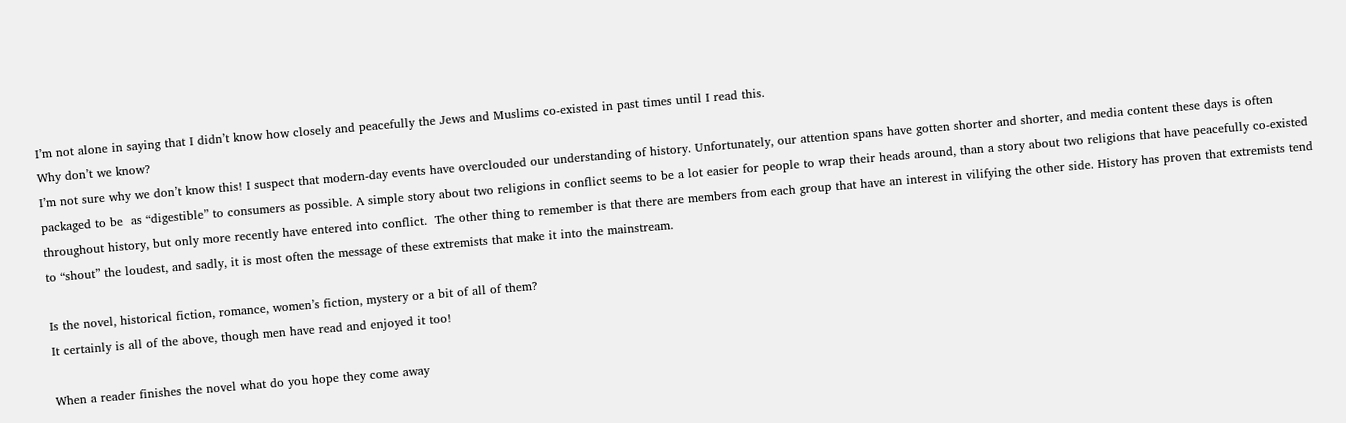I’m not alone in saying that I didn’t know how closely and peacefully the Jews and Muslims co-existed in past times until I read this.
Why don’t we know?
I’m not sure why we don’t know this! I suspect that modern-day events have overclouded our understanding of history. Unfortunately, our attention spans have gotten shorter and shorter, and media content these days is often packaged to be  as “digestible” to consumers as possible. A simple story about two religions in conflict seems to be a lot easier for people to wrap their heads around, than a story about two religions that have peacefully co-existed throughout history, but only more recently have entered into conflict.  The other thing to remember is that there are members from each group that have an interest in vilifying the other side. History has proven that extremists tend to “shout” the loudest, and sadly, it is most often the message of these extremists that make it into the mainstream.

Is the novel, historical fiction, romance, women’s fiction, mystery or a bit of all of them?
It certainly is all of the above, though men have read and enjoyed it too!

When a reader finishes the novel what do you hope they come away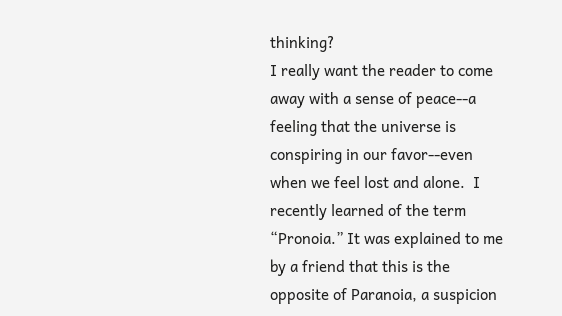thinking?
I really want the reader to come away with a sense of peace--a feeling that the universe is conspiring in our favor--even when we feel lost and alone.  I recently learned of the term “Pronoia.” It was explained to me by a friend that this is the opposite of Paranoia, a suspicion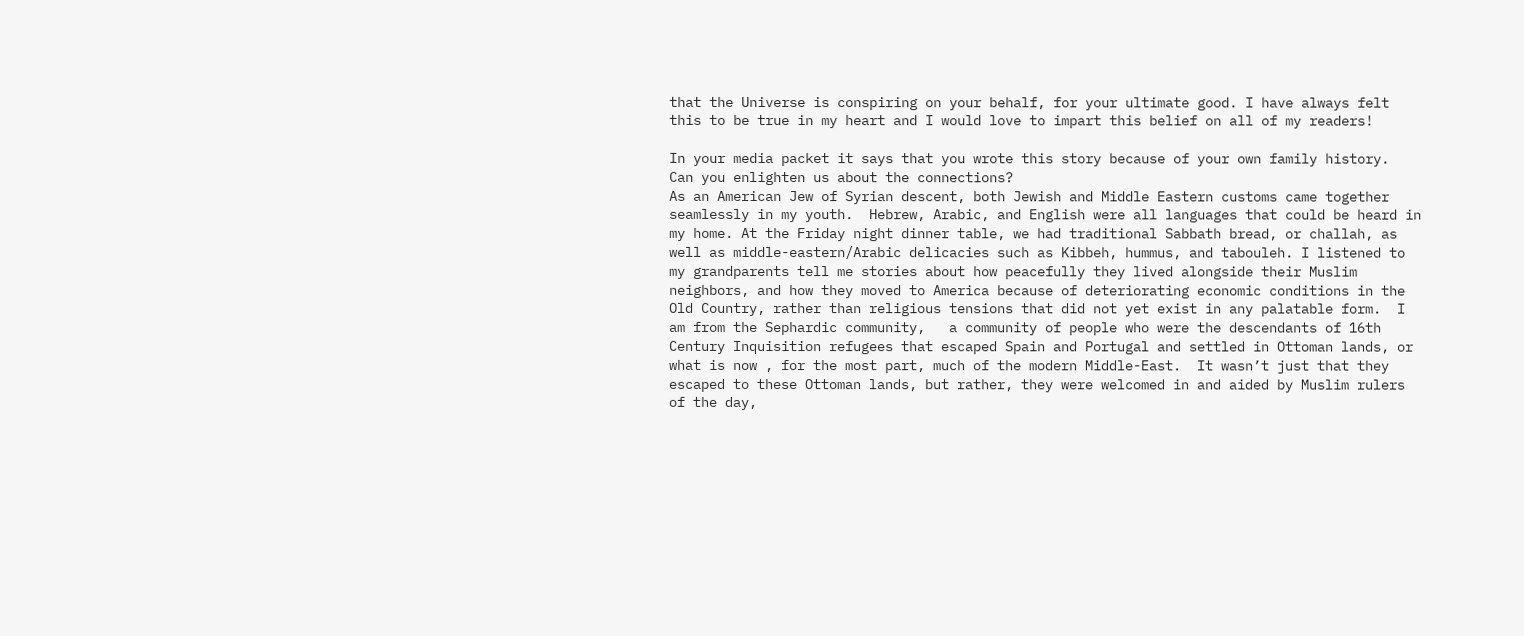that the Universe is conspiring on your behalf, for your ultimate good. I have always felt this to be true in my heart and I would love to impart this belief on all of my readers!

In your media packet it says that you wrote this story because of your own family history.
Can you enlighten us about the connections?
As an American Jew of Syrian descent, both Jewish and Middle Eastern customs came together seamlessly in my youth.  Hebrew, Arabic, and English were all languages that could be heard in my home. At the Friday night dinner table, we had traditional Sabbath bread, or challah, as well as middle-eastern/Arabic delicacies such as Kibbeh, hummus, and tabouleh. I listened to my grandparents tell me stories about how peacefully they lived alongside their Muslim neighbors, and how they moved to America because of deteriorating economic conditions in the Old Country, rather than religious tensions that did not yet exist in any palatable form.  I am from the Sephardic community,   a community of people who were the descendants of 16th Century Inquisition refugees that escaped Spain and Portugal and settled in Ottoman lands, or what is now , for the most part, much of the modern Middle-East.  It wasn’t just that they escaped to these Ottoman lands, but rather, they were welcomed in and aided by Muslim rulers of the day,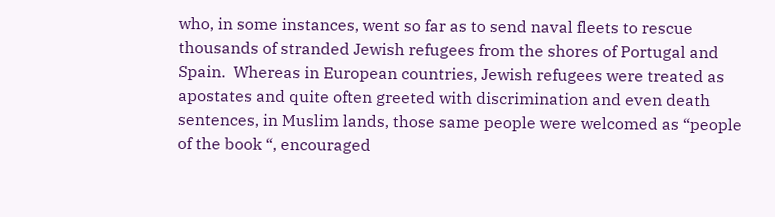who, in some instances, went so far as to send naval fleets to rescue thousands of stranded Jewish refugees from the shores of Portugal and Spain.  Whereas in European countries, Jewish refugees were treated as apostates and quite often greeted with discrimination and even death sentences, in Muslim lands, those same people were welcomed as “people of the book “, encouraged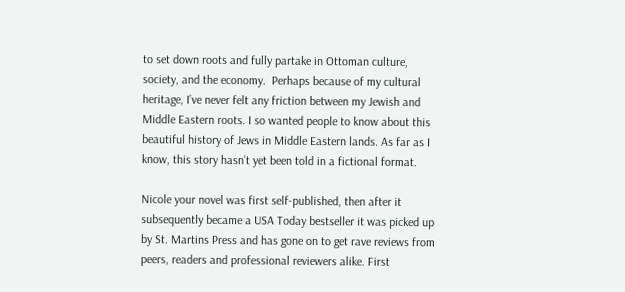to set down roots and fully partake in Ottoman culture, society, and the economy.  Perhaps because of my cultural heritage, I’ve never felt any friction between my Jewish and Middle Eastern roots. I so wanted people to know about this beautiful history of Jews in Middle Eastern lands. As far as I know, this story hasn’t yet been told in a fictional format.

Nicole your novel was first self-published, then after it subsequently became a USA Today bestseller it was picked up by St. Martins Press and has gone on to get rave reviews from peers, readers and professional reviewers alike. First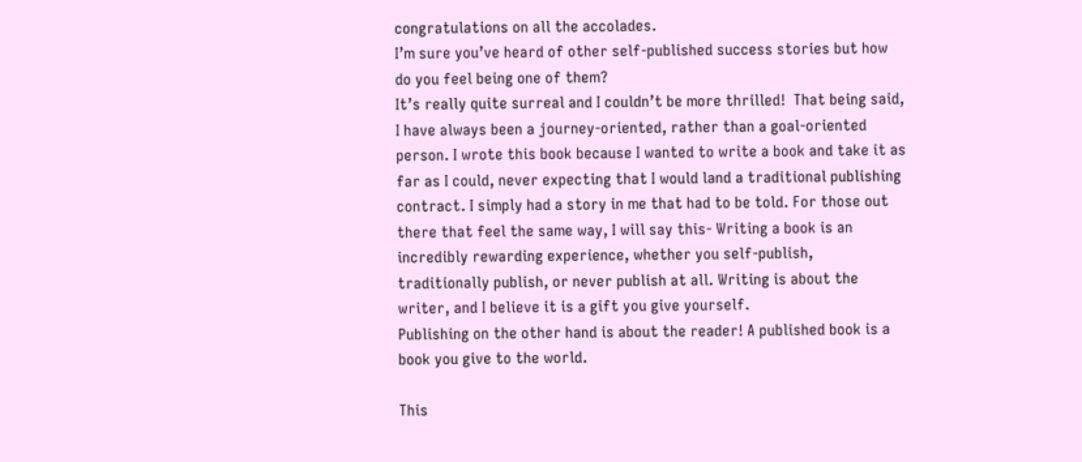congratulations on all the accolades.
I’m sure you’ve heard of other self-published success stories but how do you feel being one of them?
It’s really quite surreal and I couldn’t be more thrilled!  That being said, I have always been a journey-oriented, rather than a goal-oriented person. I wrote this book because I wanted to write a book and take it as far as I could, never expecting that I would land a traditional publishing contract. I simply had a story in me that had to be told. For those out there that feel the same way, I will say this- Writing a book is an incredibly rewarding experience, whether you self-publish, traditionally publish, or never publish at all. Writing is about the writer, and I believe it is a gift you give yourself.
Publishing on the other hand is about the reader! A published book is a book you give to the world.

This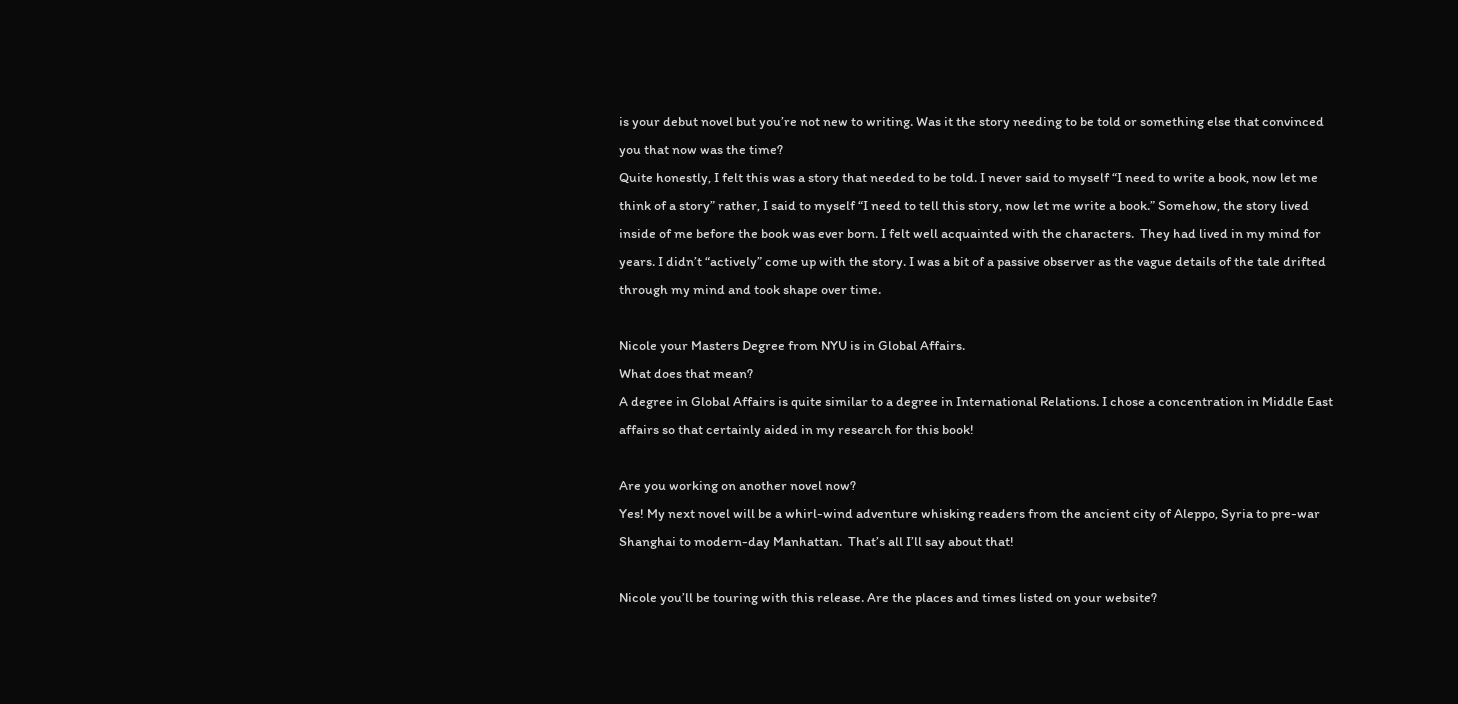is your debut novel but you’re not new to writing. Was it the story needing to be told or something else that convinced you that now was the time?
Quite honestly, I felt this was a story that needed to be told. I never said to myself “I need to write a book, now let me think of a story” rather, I said to myself “I need to tell this story, now let me write a book.” Somehow, the story lived inside of me before the book was ever born. I felt well acquainted with the characters.  They had lived in my mind for years. I didn’t “actively” come up with the story. I was a bit of a passive observer as the vague details of the tale drifted through my mind and took shape over time.

Nicole your Masters Degree from NYU is in Global Affairs.
What does that mean?
A degree in Global Affairs is quite similar to a degree in International Relations. I chose a concentration in Middle East affairs so that certainly aided in my research for this book!

Are you working on another novel now?
Yes! My next novel will be a whirl-wind adventure whisking readers from the ancient city of Aleppo, Syria to pre-war Shanghai to modern-day Manhattan.  That’s all I’ll say about that!

Nicole you’ll be touring with this release. Are the places and times listed on your website?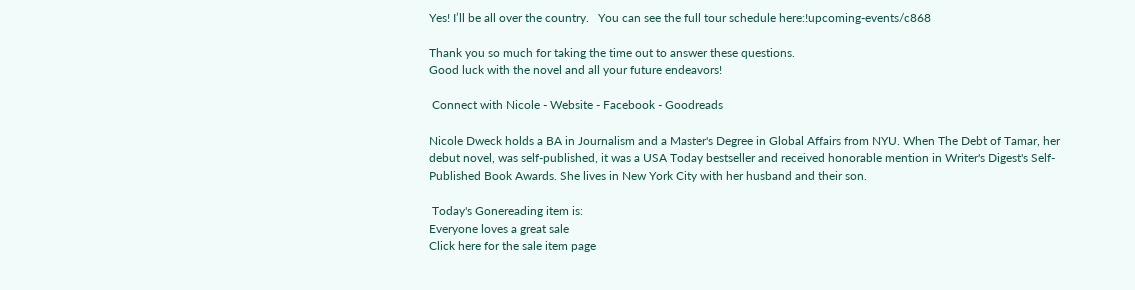Yes! I’ll be all over the country.   You can see the full tour schedule here:!upcoming-events/c868

Thank you so much for taking the time out to answer these questions.
Good luck with the novel and all your future endeavors!

 Connect with Nicole - Website - Facebook - Goodreads

Nicole Dweck holds a BA in Journalism and a Master's Degree in Global Affairs from NYU. When The Debt of Tamar, her debut novel, was self-published, it was a USA Today bestseller and received honorable mention in Writer's Digest's Self-Published Book Awards. She lives in New York City with her husband and their son.

 Today's Gonereading item is:
Everyone loves a great sale
Click here for the sale item page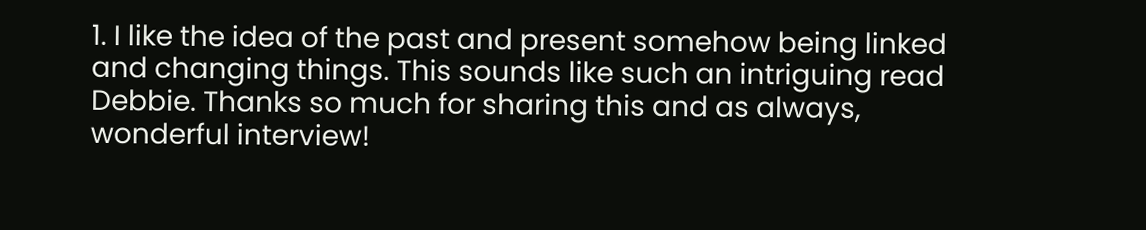1. I like the idea of the past and present somehow being linked and changing things. This sounds like such an intriguing read Debbie. Thanks so much for sharing this and as always, wonderful interview!